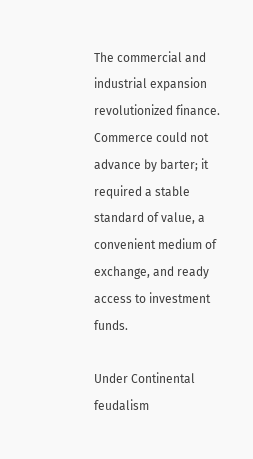The commercial and industrial expansion revolutionized finance. Commerce could not advance by barter; it required a stable standard of value, a convenient medium of exchange, and ready access to investment funds.

Under Continental feudalism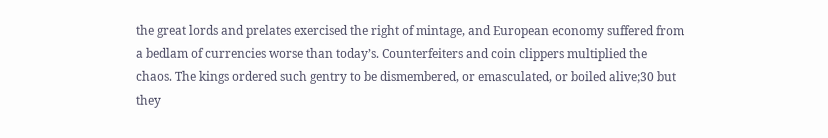the great lords and prelates exercised the right of mintage, and European economy suffered from a bedlam of currencies worse than today’s. Counterfeiters and coin clippers multiplied the chaos. The kings ordered such gentry to be dismembered, or emasculated, or boiled alive;30 but they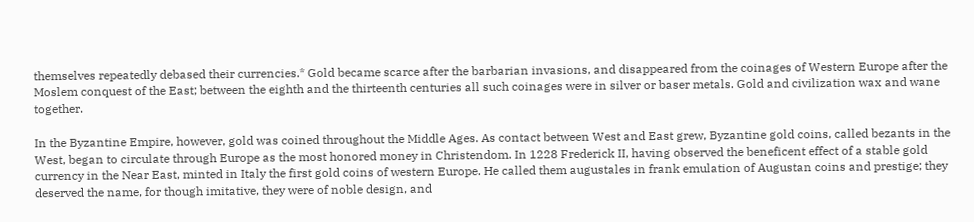themselves repeatedly debased their currencies.* Gold became scarce after the barbarian invasions, and disappeared from the coinages of Western Europe after the Moslem conquest of the East; between the eighth and the thirteenth centuries all such coinages were in silver or baser metals. Gold and civilization wax and wane together.

In the Byzantine Empire, however, gold was coined throughout the Middle Ages. As contact between West and East grew, Byzantine gold coins, called bezants in the West, began to circulate through Europe as the most honored money in Christendom. In 1228 Frederick II, having observed the beneficent effect of a stable gold currency in the Near East, minted in Italy the first gold coins of western Europe. He called them augustales in frank emulation of Augustan coins and prestige; they deserved the name, for though imitative, they were of noble design, and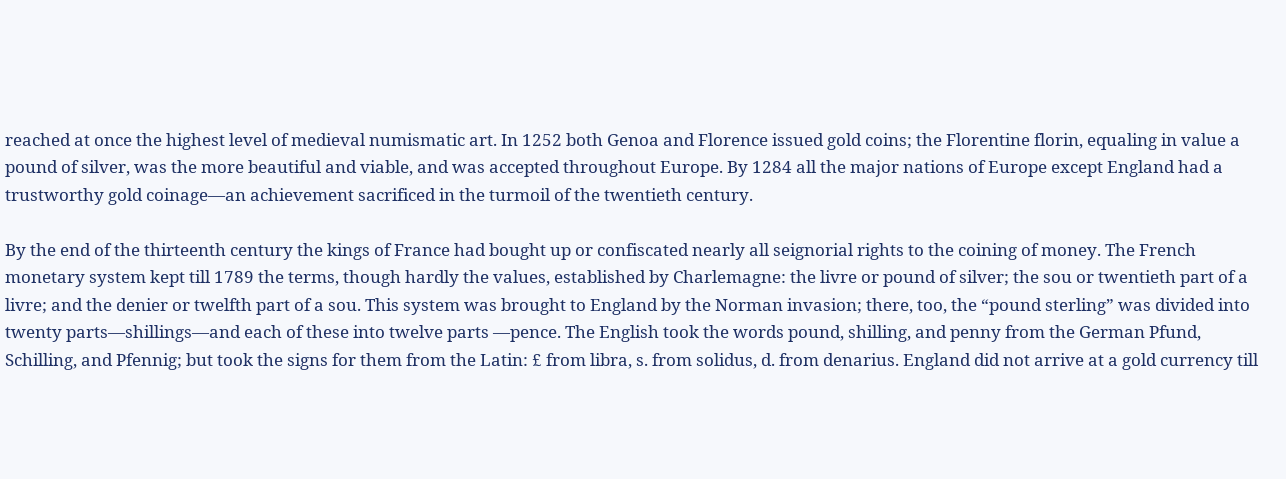reached at once the highest level of medieval numismatic art. In 1252 both Genoa and Florence issued gold coins; the Florentine florin, equaling in value a pound of silver, was the more beautiful and viable, and was accepted throughout Europe. By 1284 all the major nations of Europe except England had a trustworthy gold coinage—an achievement sacrificed in the turmoil of the twentieth century.

By the end of the thirteenth century the kings of France had bought up or confiscated nearly all seignorial rights to the coining of money. The French monetary system kept till 1789 the terms, though hardly the values, established by Charlemagne: the livre or pound of silver; the sou or twentieth part of a livre; and the denier or twelfth part of a sou. This system was brought to England by the Norman invasion; there, too, the “pound sterling” was divided into twenty parts—shillings—and each of these into twelve parts —pence. The English took the words pound, shilling, and penny from the German Pfund, Schilling, and Pfennig; but took the signs for them from the Latin: £ from libra, s. from solidus, d. from denarius. England did not arrive at a gold currency till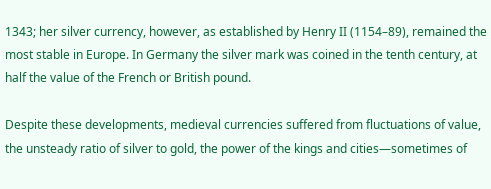1343; her silver currency, however, as established by Henry II (1154–89), remained the most stable in Europe. In Germany the silver mark was coined in the tenth century, at half the value of the French or British pound.

Despite these developments, medieval currencies suffered from fluctuations of value, the unsteady ratio of silver to gold, the power of the kings and cities—sometimes of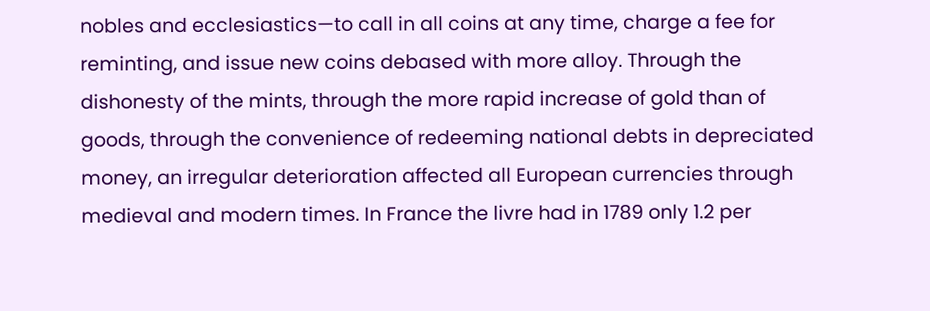nobles and ecclesiastics—to call in all coins at any time, charge a fee for reminting, and issue new coins debased with more alloy. Through the dishonesty of the mints, through the more rapid increase of gold than of goods, through the convenience of redeeming national debts in depreciated money, an irregular deterioration affected all European currencies through medieval and modern times. In France the livre had in 1789 only 1.2 per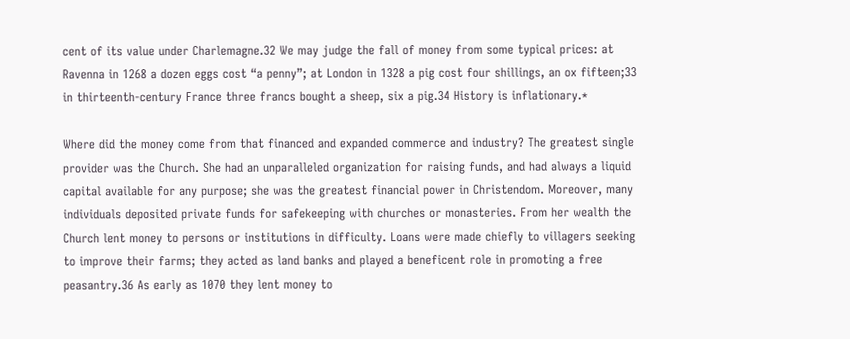cent of its value under Charlemagne.32 We may judge the fall of money from some typical prices: at Ravenna in 1268 a dozen eggs cost “a penny”; at London in 1328 a pig cost four shillings, an ox fifteen;33 in thirteenth-century France three francs bought a sheep, six a pig.34 History is inflationary.*

Where did the money come from that financed and expanded commerce and industry? The greatest single provider was the Church. She had an unparalleled organization for raising funds, and had always a liquid capital available for any purpose; she was the greatest financial power in Christendom. Moreover, many individuals deposited private funds for safekeeping with churches or monasteries. From her wealth the Church lent money to persons or institutions in difficulty. Loans were made chiefly to villagers seeking to improve their farms; they acted as land banks and played a beneficent role in promoting a free peasantry.36 As early as 1070 they lent money to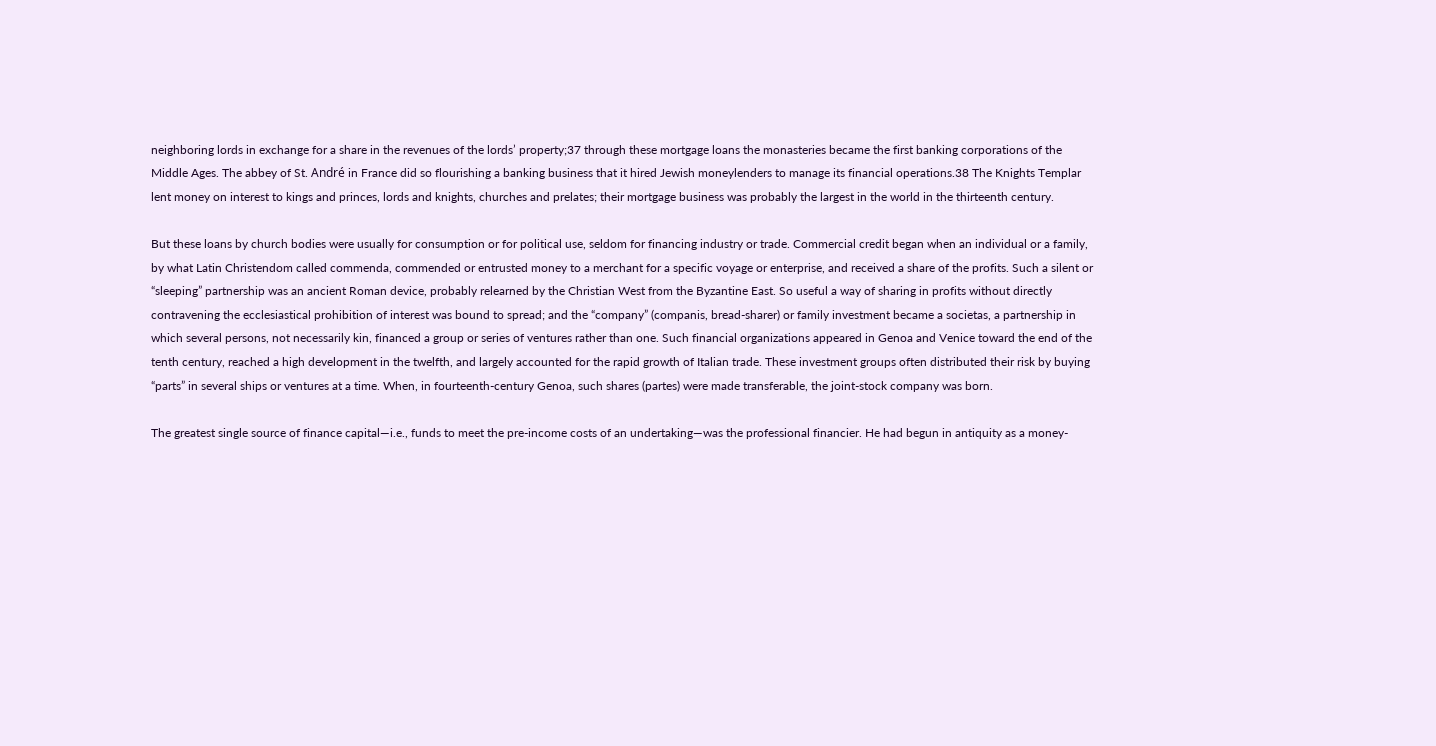neighboring lords in exchange for a share in the revenues of the lords’ property;37 through these mortgage loans the monasteries became the first banking corporations of the Middle Ages. The abbey of St. André in France did so flourishing a banking business that it hired Jewish moneylenders to manage its financial operations.38 The Knights Templar lent money on interest to kings and princes, lords and knights, churches and prelates; their mortgage business was probably the largest in the world in the thirteenth century.

But these loans by church bodies were usually for consumption or for political use, seldom for financing industry or trade. Commercial credit began when an individual or a family, by what Latin Christendom called commenda, commended or entrusted money to a merchant for a specific voyage or enterprise, and received a share of the profits. Such a silent or “sleeping” partnership was an ancient Roman device, probably relearned by the Christian West from the Byzantine East. So useful a way of sharing in profits without directly contravening the ecclesiastical prohibition of interest was bound to spread; and the “company” (companis, bread-sharer) or family investment became a societas, a partnership in which several persons, not necessarily kin, financed a group or series of ventures rather than one. Such financial organizations appeared in Genoa and Venice toward the end of the tenth century, reached a high development in the twelfth, and largely accounted for the rapid growth of Italian trade. These investment groups often distributed their risk by buying “parts” in several ships or ventures at a time. When, in fourteenth-century Genoa, such shares (partes) were made transferable, the joint-stock company was born.

The greatest single source of finance capital—i.e., funds to meet the pre-income costs of an undertaking—was the professional financier. He had begun in antiquity as a money-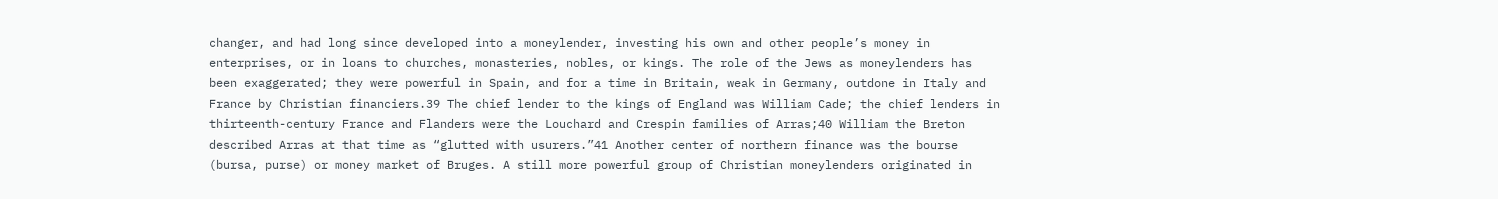changer, and had long since developed into a moneylender, investing his own and other people’s money in enterprises, or in loans to churches, monasteries, nobles, or kings. The role of the Jews as moneylenders has been exaggerated; they were powerful in Spain, and for a time in Britain, weak in Germany, outdone in Italy and France by Christian financiers.39 The chief lender to the kings of England was William Cade; the chief lenders in thirteenth-century France and Flanders were the Louchard and Crespin families of Arras;40 William the Breton described Arras at that time as “glutted with usurers.”41 Another center of northern finance was the bourse (bursa, purse) or money market of Bruges. A still more powerful group of Christian moneylenders originated in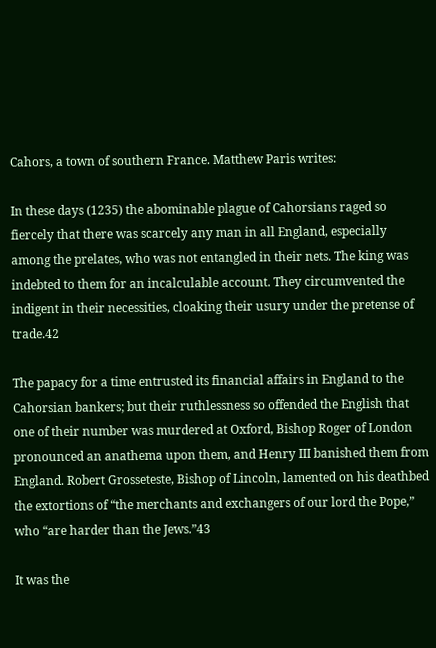Cahors, a town of southern France. Matthew Paris writes:

In these days (1235) the abominable plague of Cahorsians raged so fiercely that there was scarcely any man in all England, especially among the prelates, who was not entangled in their nets. The king was indebted to them for an incalculable account. They circumvented the indigent in their necessities, cloaking their usury under the pretense of trade.42

The papacy for a time entrusted its financial affairs in England to the Cahorsian bankers; but their ruthlessness so offended the English that one of their number was murdered at Oxford, Bishop Roger of London pronounced an anathema upon them, and Henry III banished them from England. Robert Grosseteste, Bishop of Lincoln, lamented on his deathbed the extortions of “the merchants and exchangers of our lord the Pope,” who “are harder than the Jews.”43

It was the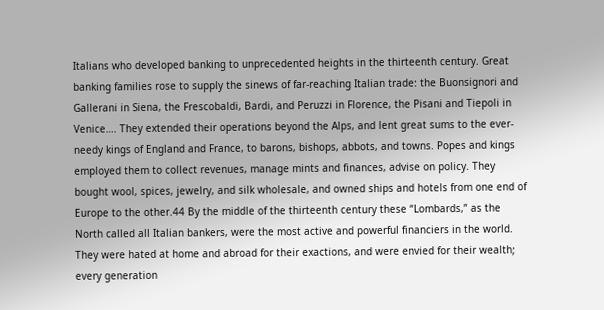Italians who developed banking to unprecedented heights in the thirteenth century. Great banking families rose to supply the sinews of far-reaching Italian trade: the Buonsignori and Gallerani in Siena, the Frescobaldi, Bardi, and Peruzzi in Florence, the Pisani and Tiepoli in Venice…. They extended their operations beyond the Alps, and lent great sums to the ever-needy kings of England and France, to barons, bishops, abbots, and towns. Popes and kings employed them to collect revenues, manage mints and finances, advise on policy. They bought wool, spices, jewelry, and silk wholesale, and owned ships and hotels from one end of Europe to the other.44 By the middle of the thirteenth century these “Lombards,” as the North called all Italian bankers, were the most active and powerful financiers in the world. They were hated at home and abroad for their exactions, and were envied for their wealth; every generation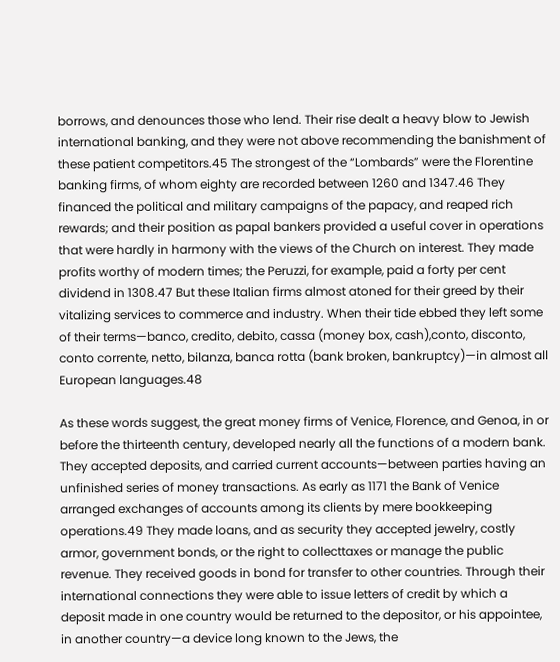borrows, and denounces those who lend. Their rise dealt a heavy blow to Jewish international banking, and they were not above recommending the banishment of these patient competitors.45 The strongest of the “Lombards” were the Florentine banking firms, of whom eighty are recorded between 1260 and 1347.46 They financed the political and military campaigns of the papacy, and reaped rich rewards; and their position as papal bankers provided a useful cover in operations that were hardly in harmony with the views of the Church on interest. They made profits worthy of modern times; the Peruzzi, for example, paid a forty per cent dividend in 1308.47 But these Italian firms almost atoned for their greed by their vitalizing services to commerce and industry. When their tide ebbed they left some of their terms—banco, credito, debito, cassa (money box, cash),conto, disconto, conto corrente, netto, bilanza, banca rotta (bank broken, bankruptcy)—in almost all European languages.48

As these words suggest, the great money firms of Venice, Florence, and Genoa, in or before the thirteenth century, developed nearly all the functions of a modern bank. They accepted deposits, and carried current accounts—between parties having an unfinished series of money transactions. As early as 1171 the Bank of Venice arranged exchanges of accounts among its clients by mere bookkeeping operations.49 They made loans, and as security they accepted jewelry, costly armor, government bonds, or the right to collecttaxes or manage the public revenue. They received goods in bond for transfer to other countries. Through their international connections they were able to issue letters of credit by which a deposit made in one country would be returned to the depositor, or his appointee, in another country—a device long known to the Jews, the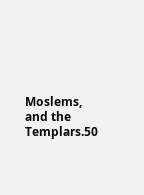Moslems, and the Templars.50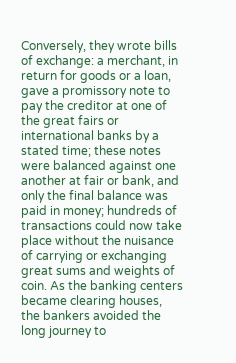Conversely, they wrote bills of exchange: a merchant, in return for goods or a loan, gave a promissory note to pay the creditor at one of the great fairs or international banks by a stated time; these notes were balanced against one another at fair or bank, and only the final balance was paid in money; hundreds of transactions could now take place without the nuisance of carrying or exchanging great sums and weights of coin. As the banking centers became clearing houses, the bankers avoided the long journey to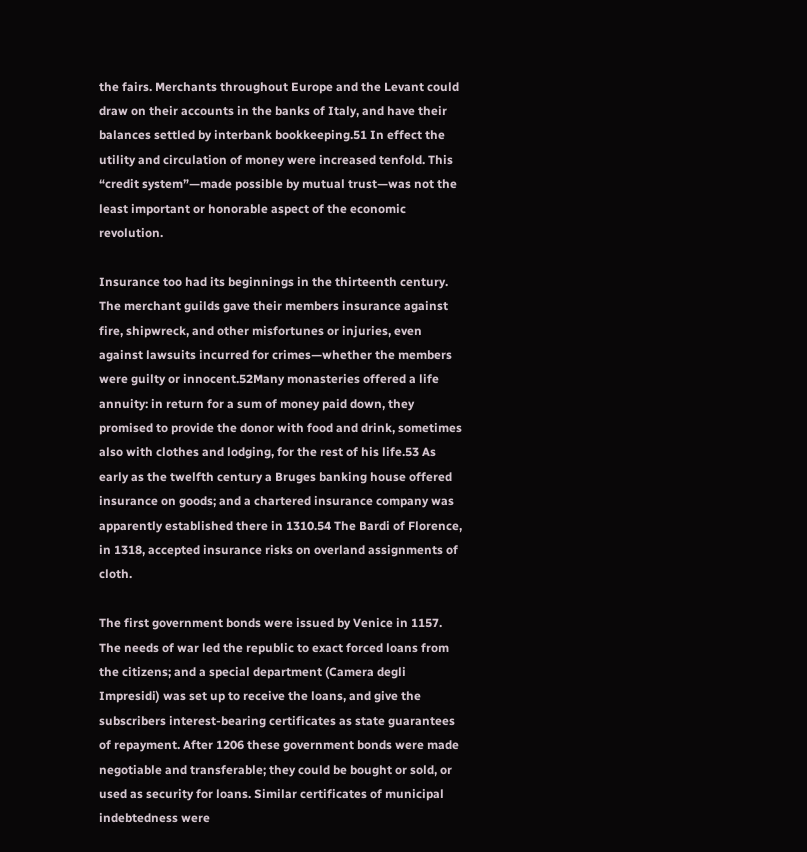the fairs. Merchants throughout Europe and the Levant could draw on their accounts in the banks of Italy, and have their balances settled by interbank bookkeeping.51 In effect the utility and circulation of money were increased tenfold. This “credit system”—made possible by mutual trust—was not the least important or honorable aspect of the economic revolution.

Insurance too had its beginnings in the thirteenth century. The merchant guilds gave their members insurance against fire, shipwreck, and other misfortunes or injuries, even against lawsuits incurred for crimes—whether the members were guilty or innocent.52Many monasteries offered a life annuity: in return for a sum of money paid down, they promised to provide the donor with food and drink, sometimes also with clothes and lodging, for the rest of his life.53 As early as the twelfth century a Bruges banking house offered insurance on goods; and a chartered insurance company was apparently established there in 1310.54 The Bardi of Florence, in 1318, accepted insurance risks on overland assignments of cloth.

The first government bonds were issued by Venice in 1157. The needs of war led the republic to exact forced loans from the citizens; and a special department (Camera degli Impresidi) was set up to receive the loans, and give the subscribers interest-bearing certificates as state guarantees of repayment. After 1206 these government bonds were made negotiable and transferable; they could be bought or sold, or used as security for loans. Similar certificates of municipal indebtedness were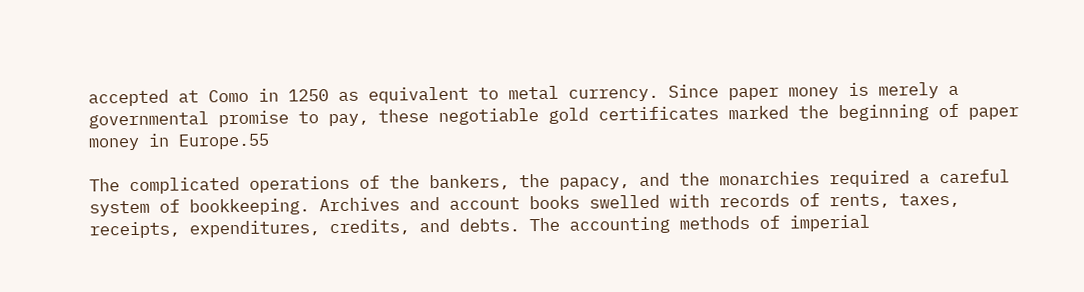accepted at Como in 1250 as equivalent to metal currency. Since paper money is merely a governmental promise to pay, these negotiable gold certificates marked the beginning of paper money in Europe.55

The complicated operations of the bankers, the papacy, and the monarchies required a careful system of bookkeeping. Archives and account books swelled with records of rents, taxes, receipts, expenditures, credits, and debts. The accounting methods of imperial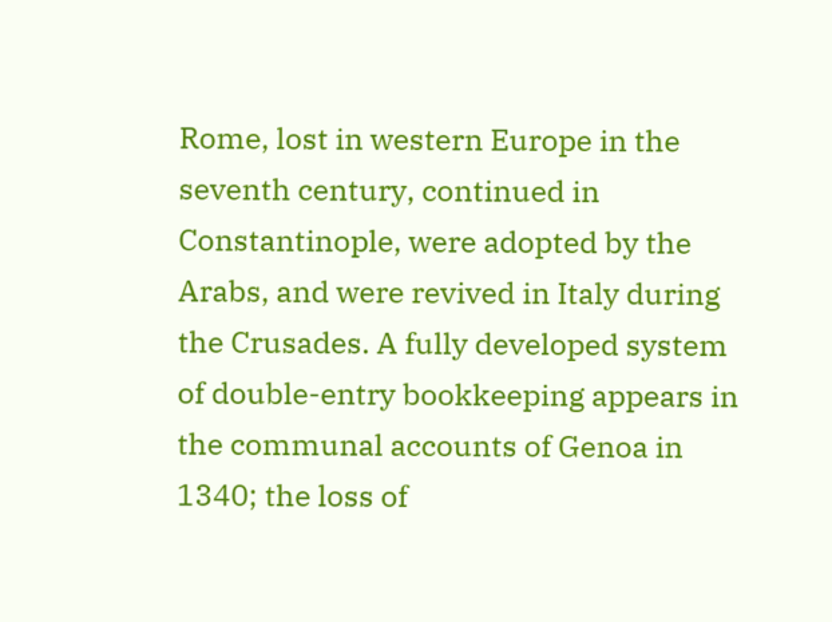Rome, lost in western Europe in the seventh century, continued in Constantinople, were adopted by the Arabs, and were revived in Italy during the Crusades. A fully developed system of double-entry bookkeeping appears in the communal accounts of Genoa in 1340; the loss of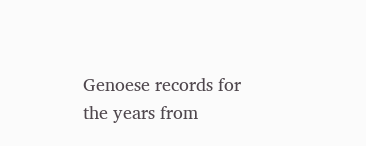Genoese records for the years from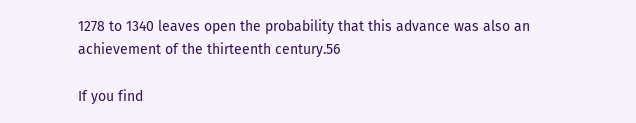1278 to 1340 leaves open the probability that this advance was also an achievement of the thirteenth century.56

If you find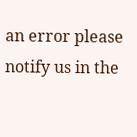an error please notify us in the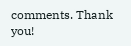comments. Thank you!